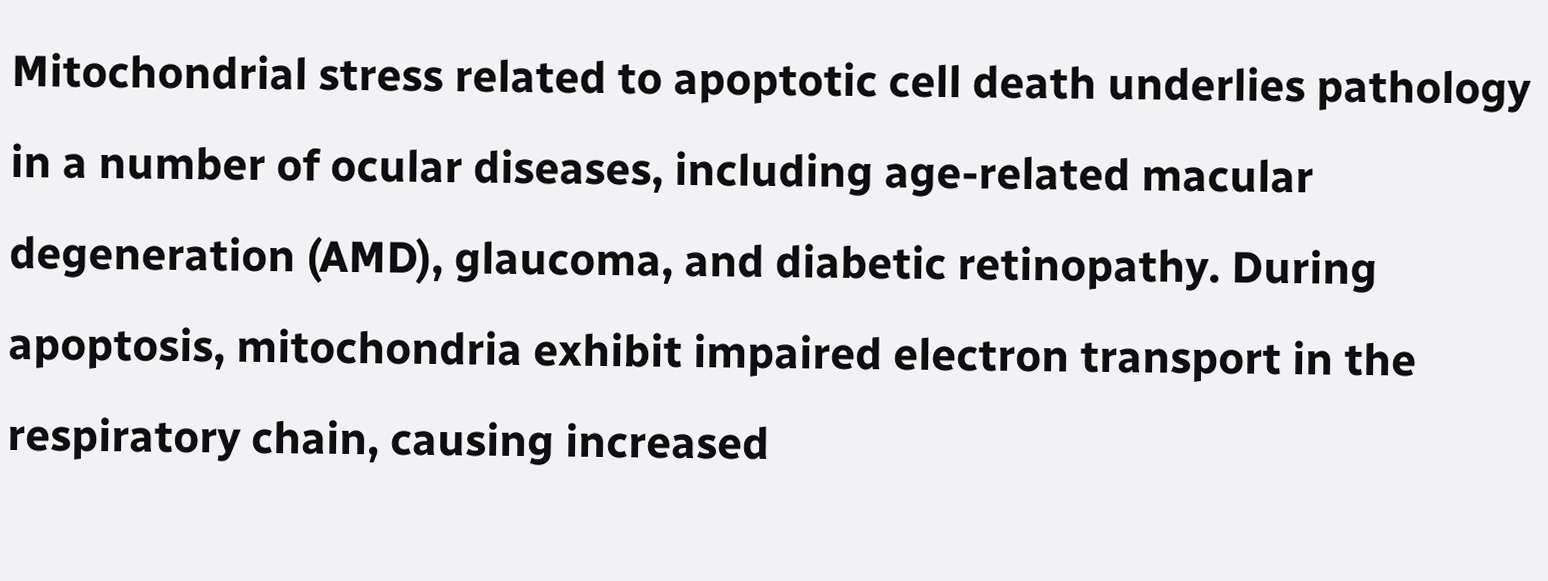Mitochondrial stress related to apoptotic cell death underlies pathology in a number of ocular diseases, including age-related macular degeneration (AMD), glaucoma, and diabetic retinopathy. During apoptosis, mitochondria exhibit impaired electron transport in the respiratory chain, causing increased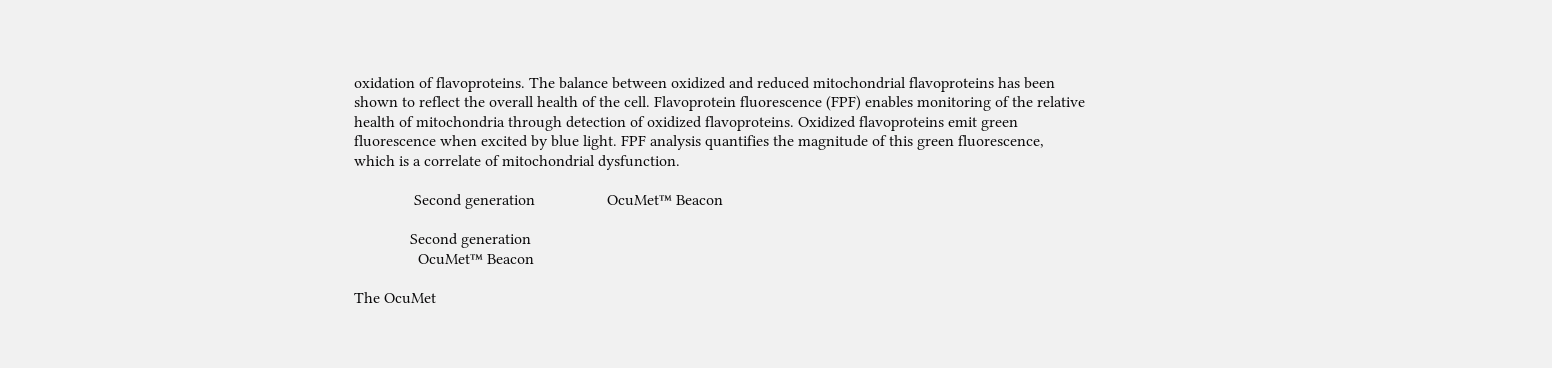oxidation of flavoproteins. The balance between oxidized and reduced mitochondrial flavoproteins has been shown to reflect the overall health of the cell. Flavoprotein fluorescence (FPF) enables monitoring of the relative health of mitochondria through detection of oxidized flavoproteins. Oxidized flavoproteins emit green fluorescence when excited by blue light. FPF analysis quantifies the magnitude of this green fluorescence, which is a correlate of mitochondrial dysfunction.

               Second generation                  OcuMet™ Beacon

              Second generation
                OcuMet™ Beacon

The OcuMet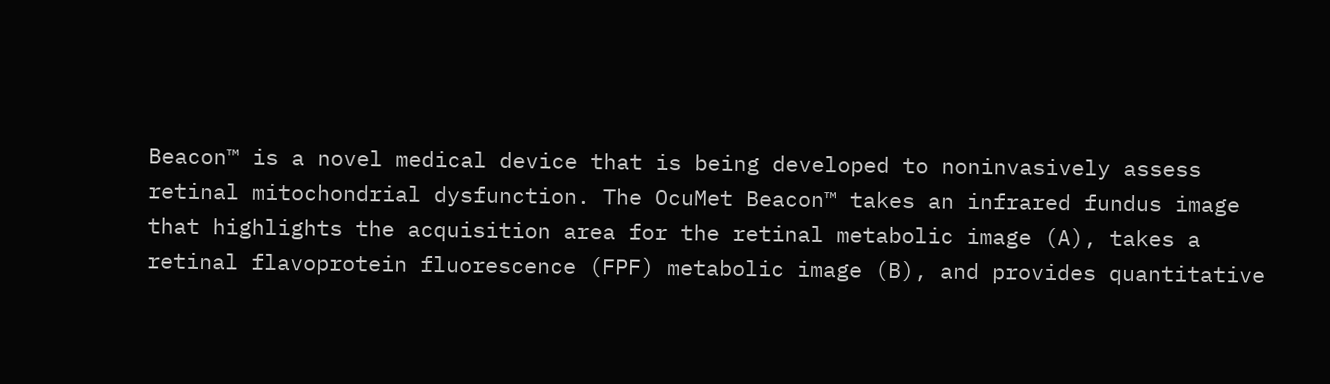Beacon™ is a novel medical device that is being developed to noninvasively assess retinal mitochondrial dysfunction. The OcuMet Beacon™ takes an infrared fundus image that highlights the acquisition area for the retinal metabolic image (A), takes a retinal flavoprotein fluorescence (FPF) metabolic image (B), and provides quantitative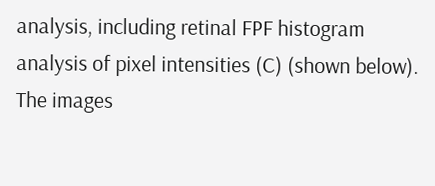analysis, including retinal FPF histogram analysis of pixel intensities (C) (shown below). The images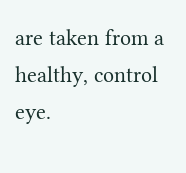are taken from a healthy, control eye.